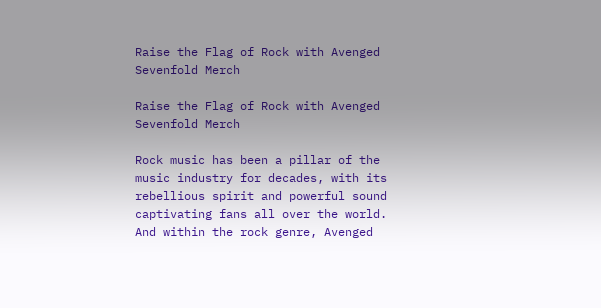Raise the Flag of Rock with Avenged Sevenfold Merch

Raise the Flag of Rock with Avenged Sevenfold Merch

Rock music has been a pillar of the music industry for decades, with its rebellious spirit and powerful sound captivating fans all over the world. And within the rock genre, Avenged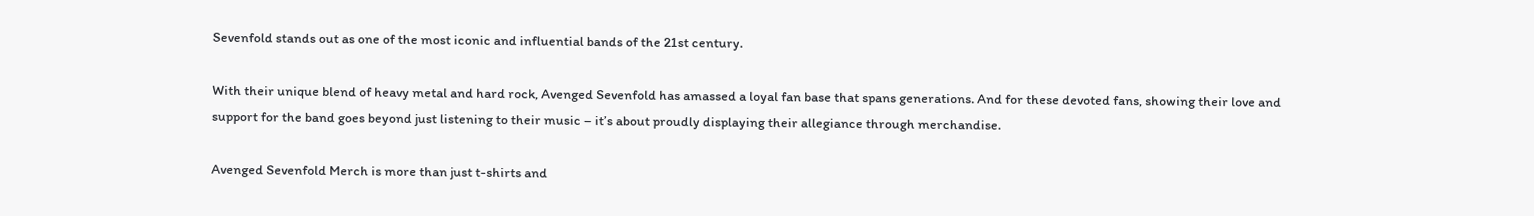Sevenfold stands out as one of the most iconic and influential bands of the 21st century.

With their unique blend of heavy metal and hard rock, Avenged Sevenfold has amassed a loyal fan base that spans generations. And for these devoted fans, showing their love and support for the band goes beyond just listening to their music – it’s about proudly displaying their allegiance through merchandise.

Avenged Sevenfold Merch is more than just t-shirts and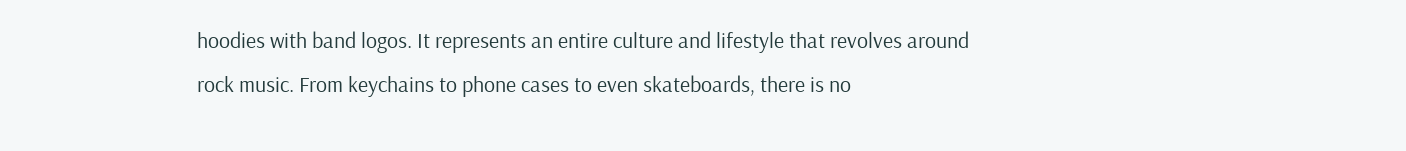hoodies with band logos. It represents an entire culture and lifestyle that revolves around rock music. From keychains to phone cases to even skateboards, there is no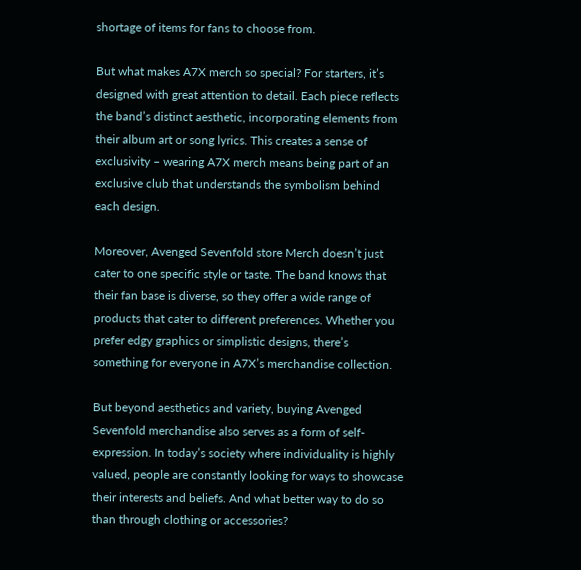shortage of items for fans to choose from.

But what makes A7X merch so special? For starters, it’s designed with great attention to detail. Each piece reflects the band’s distinct aesthetic, incorporating elements from their album art or song lyrics. This creates a sense of exclusivity – wearing A7X merch means being part of an exclusive club that understands the symbolism behind each design.

Moreover, Avenged Sevenfold store Merch doesn’t just cater to one specific style or taste. The band knows that their fan base is diverse, so they offer a wide range of products that cater to different preferences. Whether you prefer edgy graphics or simplistic designs, there’s something for everyone in A7X’s merchandise collection.

But beyond aesthetics and variety, buying Avenged Sevenfold merchandise also serves as a form of self-expression. In today’s society where individuality is highly valued, people are constantly looking for ways to showcase their interests and beliefs. And what better way to do so than through clothing or accessories?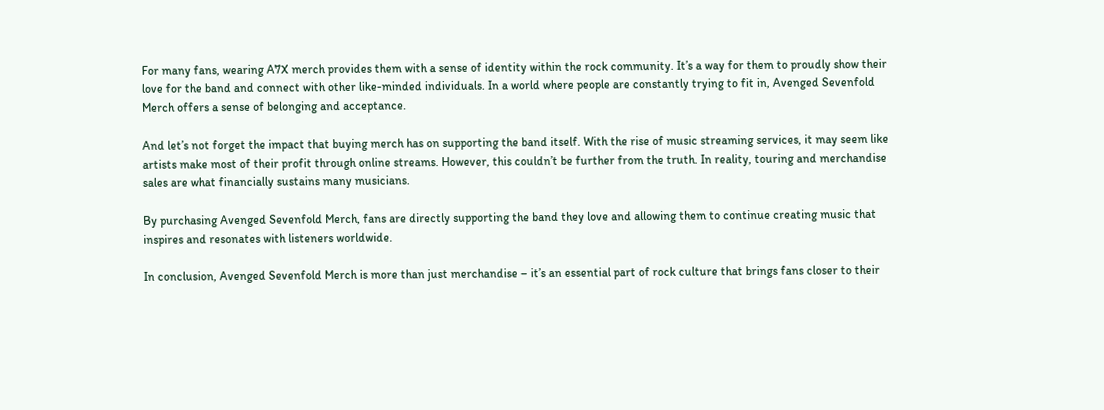For many fans, wearing A7X merch provides them with a sense of identity within the rock community. It’s a way for them to proudly show their love for the band and connect with other like-minded individuals. In a world where people are constantly trying to fit in, Avenged Sevenfold Merch offers a sense of belonging and acceptance.

And let’s not forget the impact that buying merch has on supporting the band itself. With the rise of music streaming services, it may seem like artists make most of their profit through online streams. However, this couldn’t be further from the truth. In reality, touring and merchandise sales are what financially sustains many musicians.

By purchasing Avenged Sevenfold Merch, fans are directly supporting the band they love and allowing them to continue creating music that inspires and resonates with listeners worldwide.

In conclusion, Avenged Sevenfold Merch is more than just merchandise – it’s an essential part of rock culture that brings fans closer to their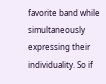favorite band while simultaneously expressing their individuality. So if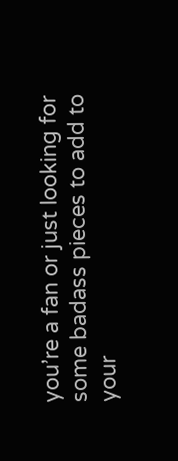you’re a fan or just looking for some badass pieces to add to your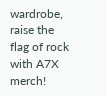wardrobe, raise the flag of rock with A7X merch!